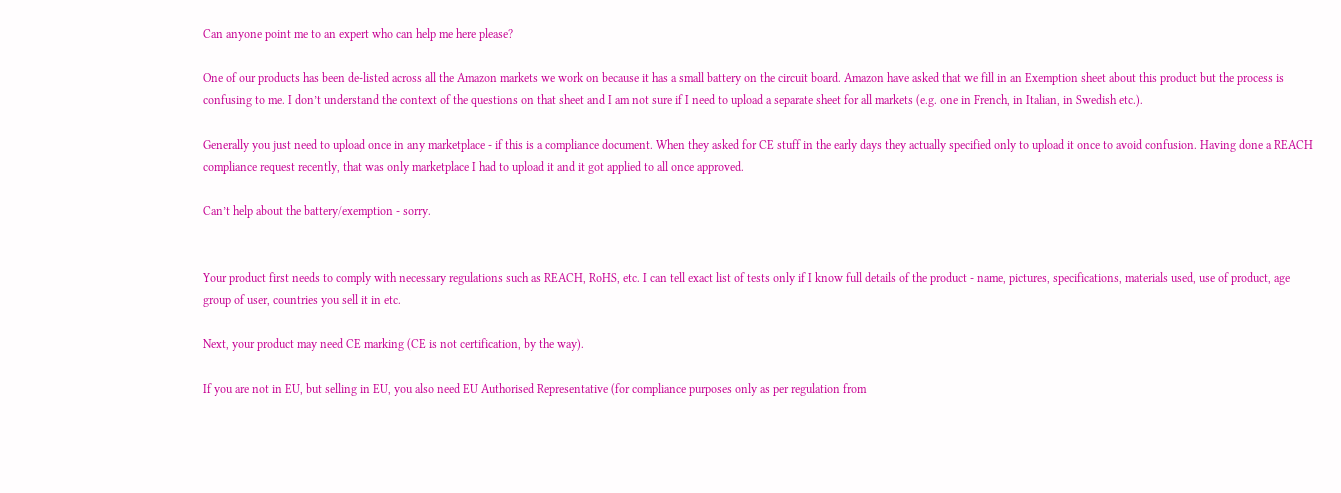Can anyone point me to an expert who can help me here please?

One of our products has been de-listed across all the Amazon markets we work on because it has a small battery on the circuit board. Amazon have asked that we fill in an Exemption sheet about this product but the process is confusing to me. I don’t understand the context of the questions on that sheet and I am not sure if I need to upload a separate sheet for all markets (e.g. one in French, in Italian, in Swedish etc.).

Generally you just need to upload once in any marketplace - if this is a compliance document. When they asked for CE stuff in the early days they actually specified only to upload it once to avoid confusion. Having done a REACH compliance request recently, that was only marketplace I had to upload it and it got applied to all once approved.

Can’t help about the battery/exemption - sorry.


Your product first needs to comply with necessary regulations such as REACH, RoHS, etc. I can tell exact list of tests only if I know full details of the product - name, pictures, specifications, materials used, use of product, age group of user, countries you sell it in etc.

Next, your product may need CE marking (CE is not certification, by the way).

If you are not in EU, but selling in EU, you also need EU Authorised Representative (for compliance purposes only as per regulation from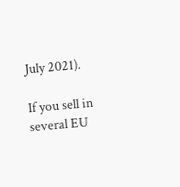July 2021).

If you sell in several EU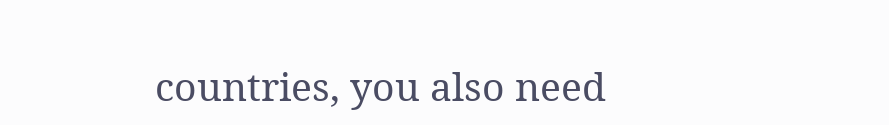countries, you also need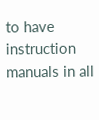to have instruction manuals in all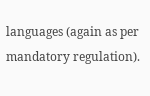languages (again as per mandatory regulation).